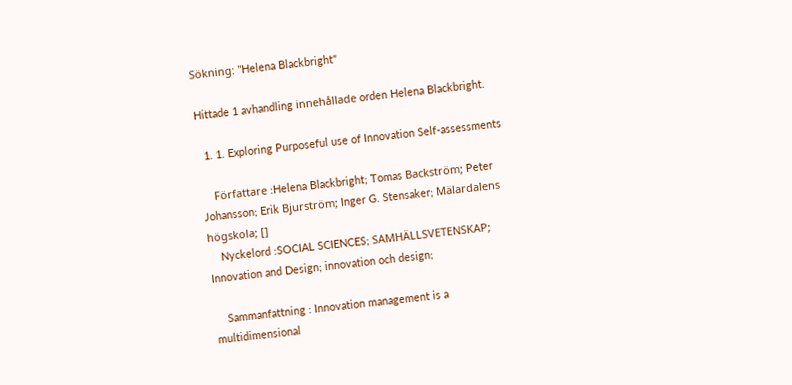Sökning: "Helena Blackbright"

Hittade 1 avhandling innehållade orden Helena Blackbright.

  1. 1. Exploring Purposeful use of Innovation Self-assessments

    Författare :Helena Blackbright; Tomas Backström; Peter Johansson; Erik Bjurström; Inger G. Stensaker; Mälardalens högskola; []
    Nyckelord :SOCIAL SCIENCES; SAMHÄLLSVETENSKAP; Innovation and Design; innovation och design;

    Sammanfattning : Innovation management is a multidimensional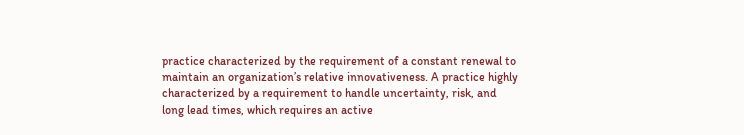practice characterized by the requirement of a constant renewal to maintain an organization’s relative innovativeness. A practice highly characterized by a requirement to handle uncertainty, risk, and long lead times, which requires an active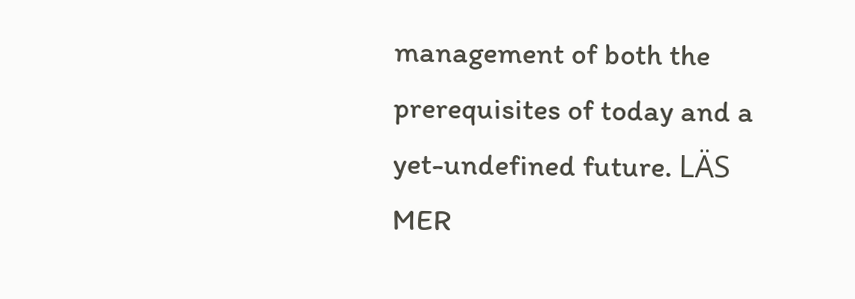management of both the prerequisites of today and a yet-undefined future. LÄS MER